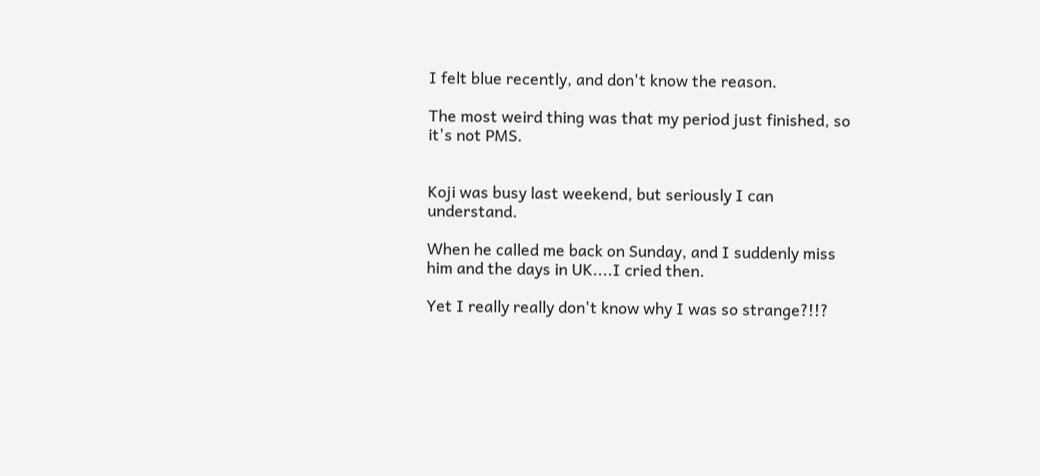I felt blue recently, and don't know the reason.

The most weird thing was that my period just finished, so it's not PMS.


Koji was busy last weekend, but seriously I can understand.

When he called me back on Sunday, and I suddenly miss him and the days in UK....I cried then.

Yet I really really don't know why I was so strange?!!?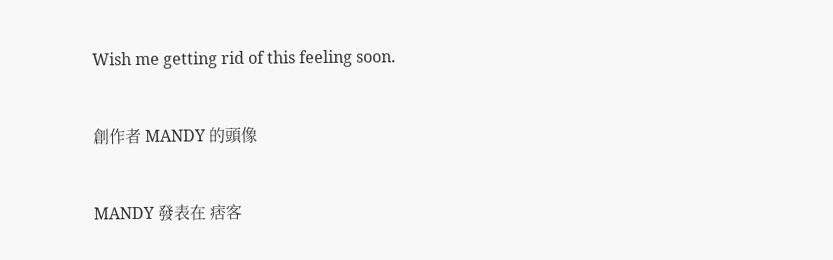Wish me getting rid of this feeling soon.


創作者 MANDY 的頭像


MANDY 發表在 痞客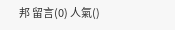邦 留言(0) 人氣()